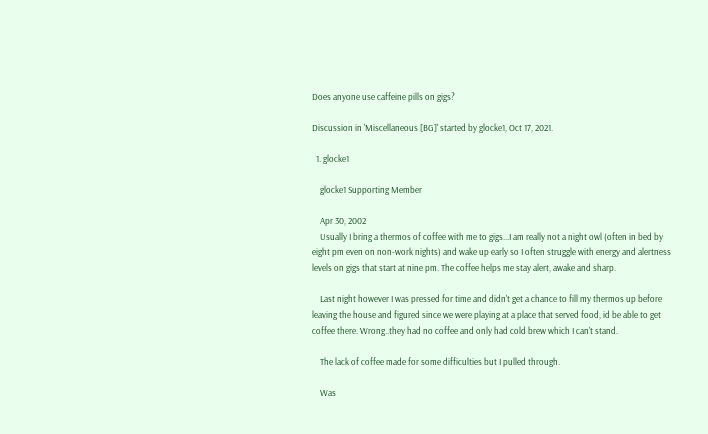Does anyone use caffeine pills on gigs?

Discussion in 'Miscellaneous [BG]' started by glocke1, Oct 17, 2021.

  1. glocke1

    glocke1 Supporting Member

    Apr 30, 2002
    Usually I bring a thermos of coffee with me to gigs...I am really not a night owl (often in bed by eight pm even on non-work nights) and wake up early so I often struggle with energy and alertness levels on gigs that start at nine pm. The coffee helps me stay alert, awake and sharp.

    Last night however I was pressed for time and didn't get a chance to fill my thermos up before leaving the house and figured since we were playing at a place that served food, id be able to get coffee there. Wrong..they had no coffee and only had cold brew which I can't stand.

    The lack of coffee made for some difficulties but I pulled through.

    Was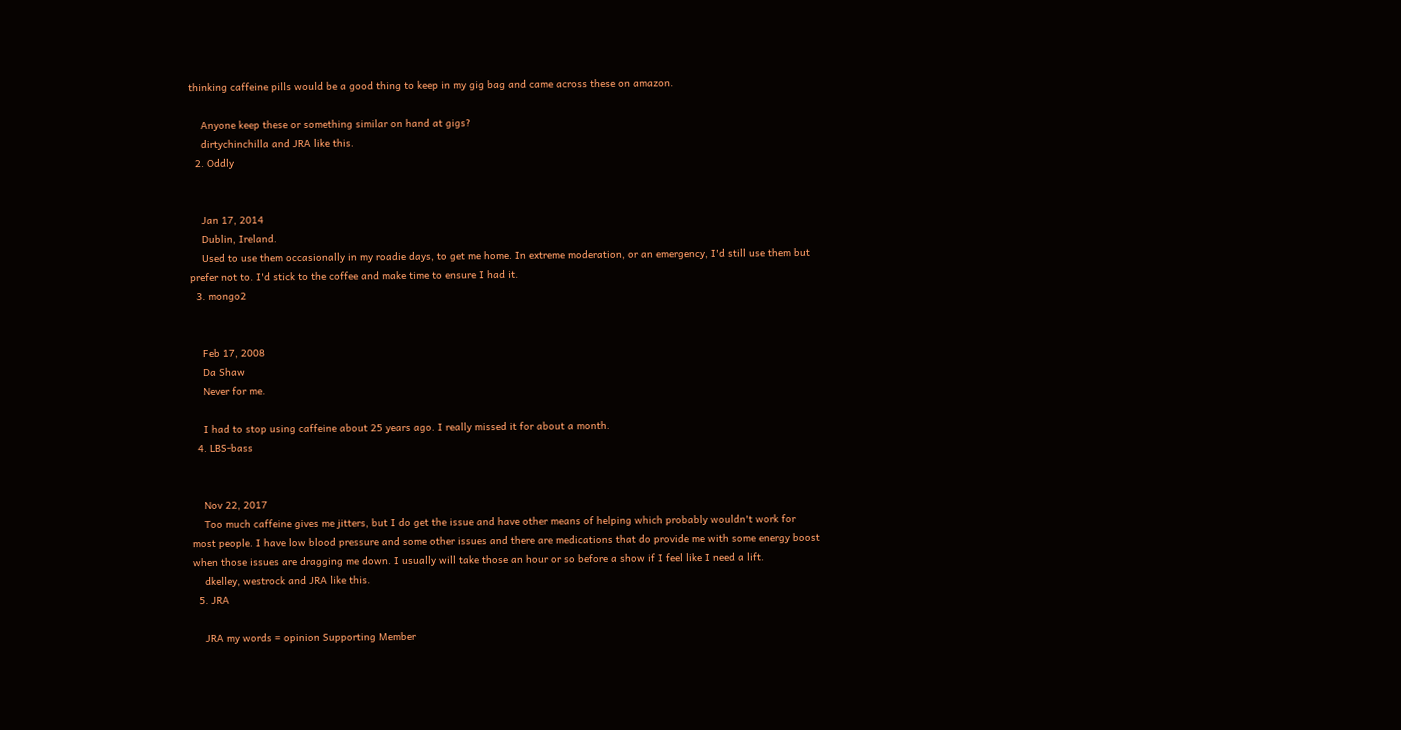thinking caffeine pills would be a good thing to keep in my gig bag and came across these on amazon.

    Anyone keep these or something similar on hand at gigs?
    dirtychinchilla and JRA like this.
  2. Oddly


    Jan 17, 2014
    Dublin, Ireland.
    Used to use them occasionally in my roadie days, to get me home. In extreme moderation, or an emergency, I'd still use them but prefer not to. I'd stick to the coffee and make time to ensure I had it.
  3. mongo2


    Feb 17, 2008
    Da Shaw
    Never for me.

    I had to stop using caffeine about 25 years ago. I really missed it for about a month.
  4. LBS-bass


    Nov 22, 2017
    Too much caffeine gives me jitters, but I do get the issue and have other means of helping which probably wouldn't work for most people. I have low blood pressure and some other issues and there are medications that do provide me with some energy boost when those issues are dragging me down. I usually will take those an hour or so before a show if I feel like I need a lift.
    dkelley, westrock and JRA like this.
  5. JRA

    JRA my words = opinion Supporting Member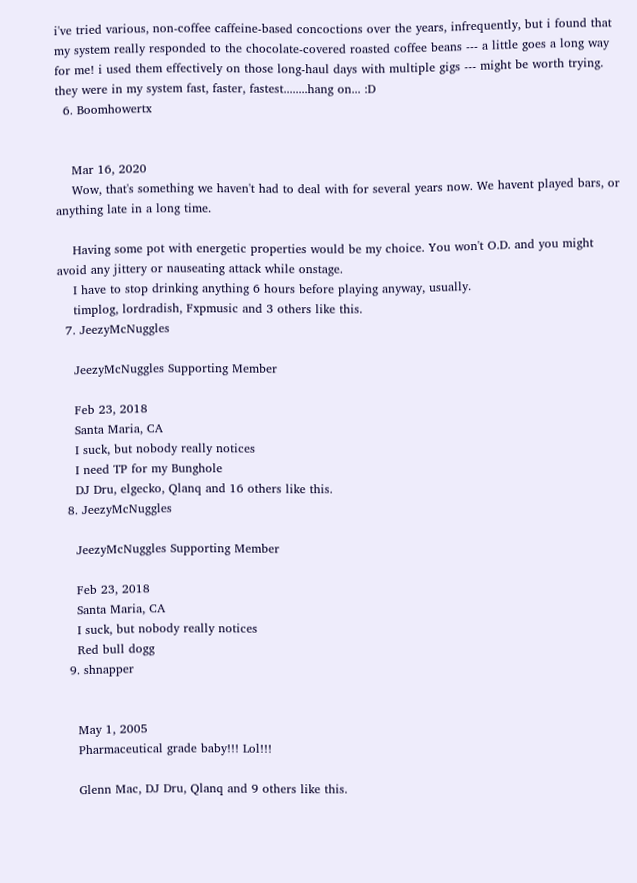i've tried various, non-coffee caffeine-based concoctions over the years, infrequently, but i found that my system really responded to the chocolate-covered roasted coffee beans --- a little goes a long way for me! i used them effectively on those long-haul days with multiple gigs --- might be worth trying. they were in my system fast, faster, fastest........hang on... :D
  6. Boomhowertx


    Mar 16, 2020
    Wow, that's something we haven't had to deal with for several years now. We havent played bars, or anything late in a long time.

    Having some pot with energetic properties would be my choice. You won't O.D. and you might avoid any jittery or nauseating attack while onstage.
    I have to stop drinking anything 6 hours before playing anyway, usually.
    timplog, lordradish, Fxpmusic and 3 others like this.
  7. JeezyMcNuggles

    JeezyMcNuggles Supporting Member

    Feb 23, 2018
    Santa Maria, CA
    I suck, but nobody really notices
    I need TP for my Bunghole
    DJ Dru, elgecko, Qlanq and 16 others like this.
  8. JeezyMcNuggles

    JeezyMcNuggles Supporting Member

    Feb 23, 2018
    Santa Maria, CA
    I suck, but nobody really notices
    Red bull dogg
  9. shnapper


    May 1, 2005
    Pharmaceutical grade baby!!! Lol!!!

    Glenn Mac, DJ Dru, Qlanq and 9 others like this.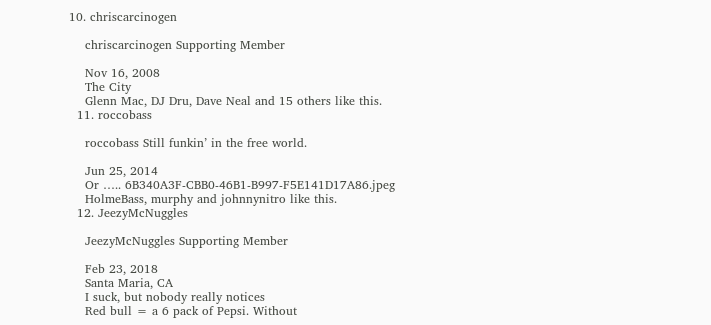10. chriscarcinogen

    chriscarcinogen Supporting Member

    Nov 16, 2008
    The City
    Glenn Mac, DJ Dru, Dave Neal and 15 others like this.
  11. roccobass

    roccobass Still funkin’ in the free world.

    Jun 25, 2014
    Or ….. 6B340A3F-CBB0-46B1-B997-F5E141D17A86.jpeg
    HolmeBass, murphy and johnnynitro like this.
  12. JeezyMcNuggles

    JeezyMcNuggles Supporting Member

    Feb 23, 2018
    Santa Maria, CA
    I suck, but nobody really notices
    Red bull = a 6 pack of Pepsi. Without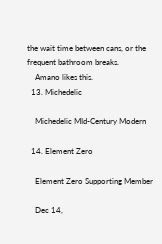the wait time between cans, or the frequent bathroom breaks.
    Amano likes this.
  13. Michedelic

    Michedelic MId-Century Modern

  14. Element Zero

    Element Zero Supporting Member

    Dec 14,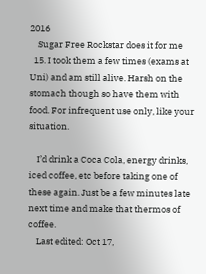2016
    Sugar Free Rockstar does it for me
  15. I took them a few times (exams at Uni) and am still alive. Harsh on the stomach though so have them with food. For infrequent use only, like your situation.

    I’d drink a Coca Cola, energy drinks, iced coffee, etc before taking one of these again. Just be a few minutes late next time and make that thermos of coffee.
    Last edited: Oct 17,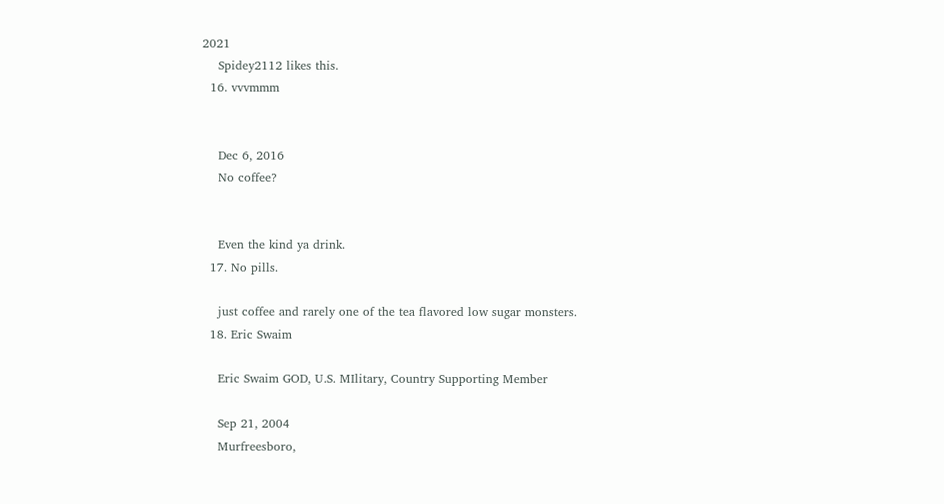2021
    Spidey2112 likes this.
  16. vvvmmm


    Dec 6, 2016
    No coffee?


    Even the kind ya drink.
  17. No pills.

    just coffee and rarely one of the tea flavored low sugar monsters.
  18. Eric Swaim

    Eric Swaim GOD, U.S. MIlitary, Country Supporting Member

    Sep 21, 2004
    Murfreesboro,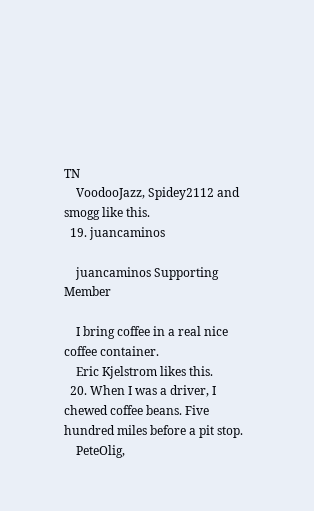TN
    VoodooJazz, Spidey2112 and smogg like this.
  19. juancaminos

    juancaminos Supporting Member

    I bring coffee in a real nice coffee container.
    Eric Kjelstrom likes this.
  20. When I was a driver, I chewed coffee beans. Five hundred miles before a pit stop.
    PeteOlig,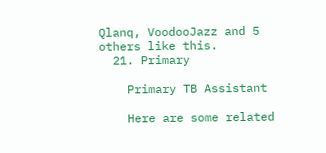Qlanq, VoodooJazz and 5 others like this.
  21. Primary

    Primary TB Assistant

    Here are some related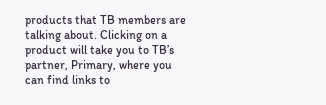products that TB members are talking about. Clicking on a product will take you to TB’s partner, Primary, where you can find links to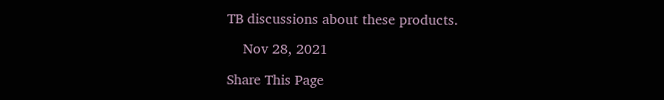TB discussions about these products.

    Nov 28, 2021

Share This Page